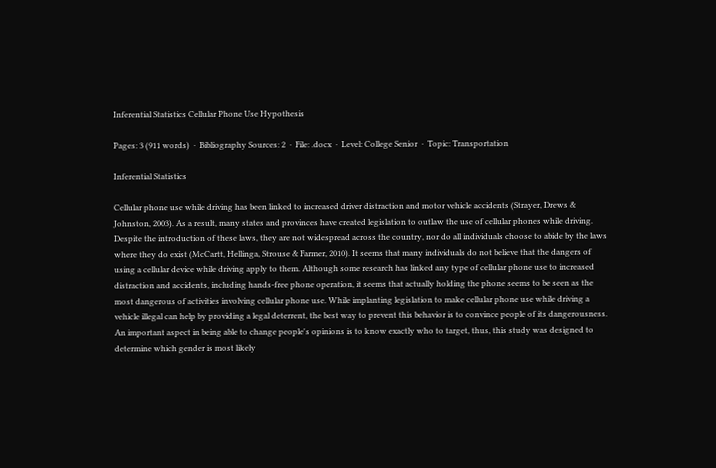Inferential Statistics Cellular Phone Use Hypothesis

Pages: 3 (911 words)  ·  Bibliography Sources: 2  ·  File: .docx  ·  Level: College Senior  ·  Topic: Transportation

Inferential Statistics

Cellular phone use while driving has been linked to increased driver distraction and motor vehicle accidents (Strayer, Drews & Johnston, 2003). As a result, many states and provinces have created legislation to outlaw the use of cellular phones while driving. Despite the introduction of these laws, they are not widespread across the country, nor do all individuals choose to abide by the laws where they do exist (McCartt, Hellinga, Strouse & Farmer, 2010). It seems that many individuals do not believe that the dangers of using a cellular device while driving apply to them. Although some research has linked any type of cellular phone use to increased distraction and accidents, including hands-free phone operation, it seems that actually holding the phone seems to be seen as the most dangerous of activities involving cellular phone use. While implanting legislation to make cellular phone use while driving a vehicle illegal can help by providing a legal deterrent, the best way to prevent this behavior is to convince people of its dangerousness. An important aspect in being able to change people's opinions is to know exactly who to target, thus, this study was designed to determine which gender is most likely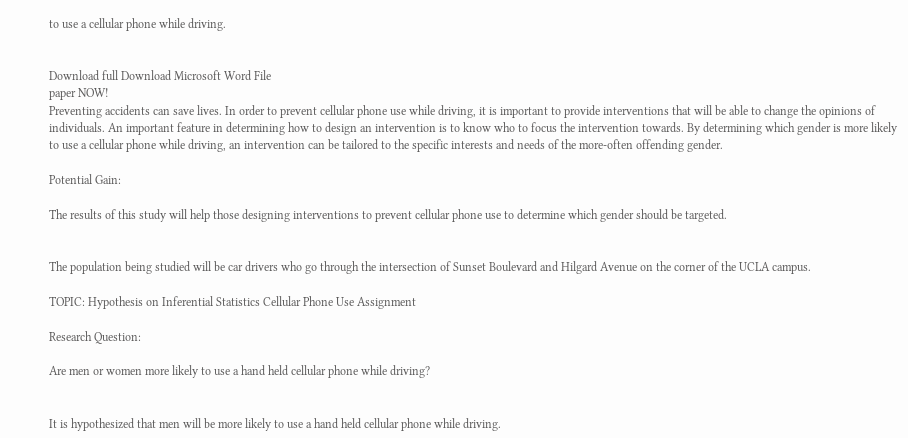to use a cellular phone while driving.


Download full Download Microsoft Word File
paper NOW!
Preventing accidents can save lives. In order to prevent cellular phone use while driving, it is important to provide interventions that will be able to change the opinions of individuals. An important feature in determining how to design an intervention is to know who to focus the intervention towards. By determining which gender is more likely to use a cellular phone while driving, an intervention can be tailored to the specific interests and needs of the more-often offending gender.

Potential Gain:

The results of this study will help those designing interventions to prevent cellular phone use to determine which gender should be targeted.


The population being studied will be car drivers who go through the intersection of Sunset Boulevard and Hilgard Avenue on the corner of the UCLA campus.

TOPIC: Hypothesis on Inferential Statistics Cellular Phone Use Assignment

Research Question:

Are men or women more likely to use a hand held cellular phone while driving?


It is hypothesized that men will be more likely to use a hand held cellular phone while driving.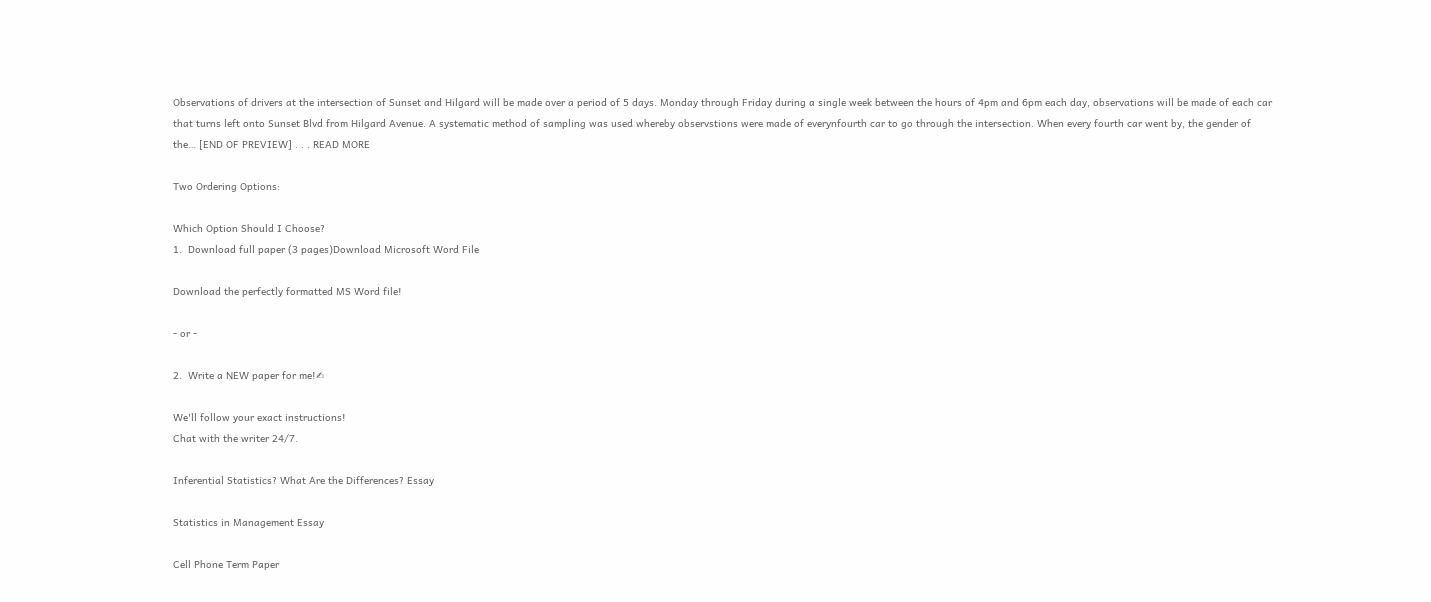Observations of drivers at the intersection of Sunset and Hilgard will be made over a period of 5 days. Monday through Friday during a single week between the hours of 4pm and 6pm each day, observations will be made of each car that turns left onto Sunset Blvd from Hilgard Avenue. A systematic method of sampling was used whereby observstions were made of everynfourth car to go through the intersection. When every fourth car went by, the gender of the… [END OF PREVIEW] . . . READ MORE

Two Ordering Options:

Which Option Should I Choose?
1.  Download full paper (3 pages)Download Microsoft Word File

Download the perfectly formatted MS Word file!

- or -

2.  Write a NEW paper for me!✍

We'll follow your exact instructions!
Chat with the writer 24/7.

Inferential Statistics? What Are the Differences? Essay

Statistics in Management Essay

Cell Phone Term Paper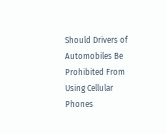Should Drivers of Automobiles Be Prohibited From Using Cellular Phones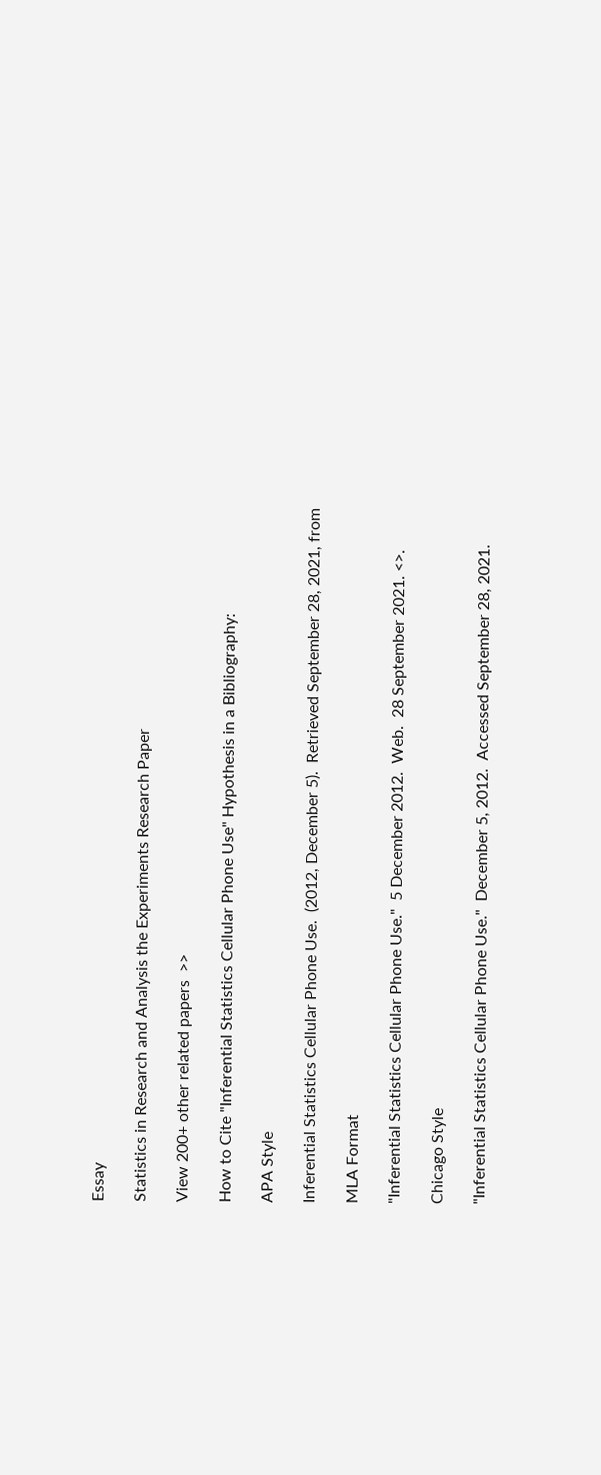Essay

Statistics in Research and Analysis the Experiments Research Paper

View 200+ other related papers  >>

How to Cite "Inferential Statistics Cellular Phone Use" Hypothesis in a Bibliography:

APA Style

Inferential Statistics Cellular Phone Use.  (2012, December 5).  Retrieved September 28, 2021, from

MLA Format

"Inferential Statistics Cellular Phone Use."  5 December 2012.  Web.  28 September 2021. <>.

Chicago Style

"Inferential Statistics Cellular Phone Use."  December 5, 2012.  Accessed September 28, 2021.